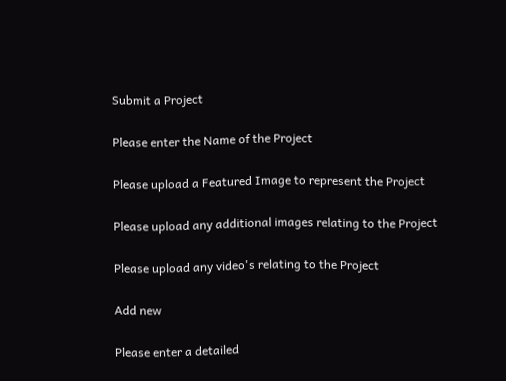Submit a Project

Please enter the Name of the Project

Please upload a Featured Image to represent the Project

Please upload any additional images relating to the Project

Please upload any video's relating to the Project

Add new

Please enter a detailed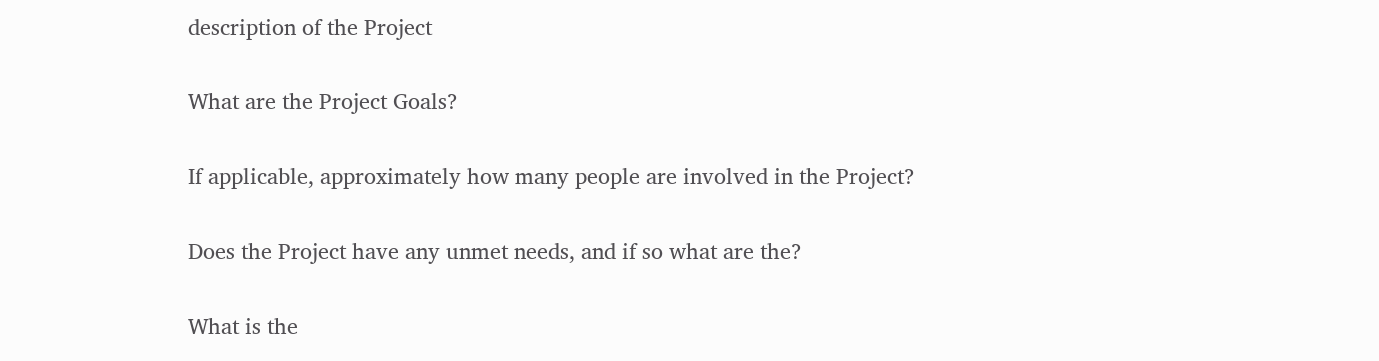description of the Project

What are the Project Goals?

If applicable, approximately how many people are involved in the Project?

Does the Project have any unmet needs, and if so what are the?

What is the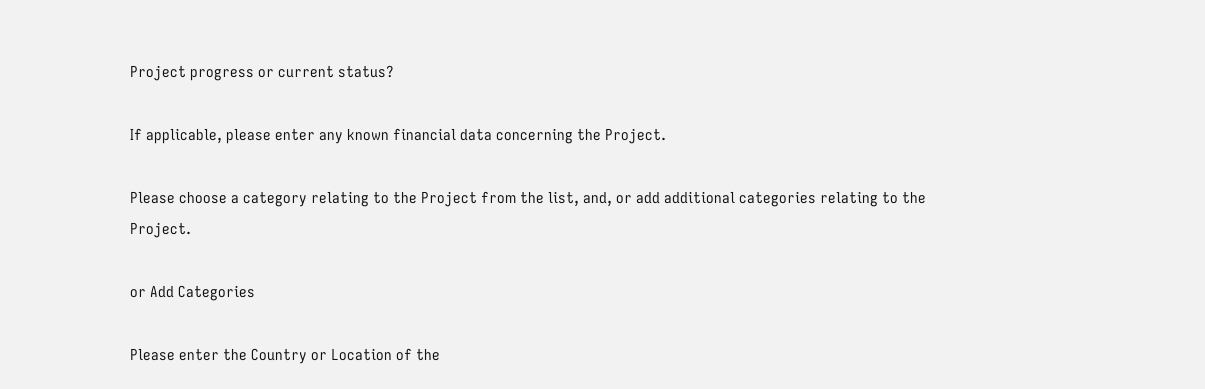Project progress or current status?

If applicable, please enter any known financial data concerning the Project.

Please choose a category relating to the Project from the list, and, or add additional categories relating to the Project.

or Add Categories

Please enter the Country or Location of the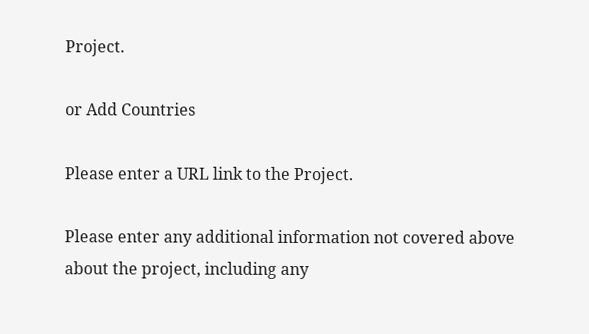Project.

or Add Countries

Please enter a URL link to the Project.

Please enter any additional information not covered above about the project, including any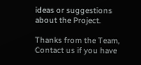ideas or suggestions about the Project.

Thanks from the Team, Contact us if you have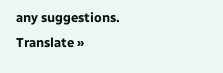any suggestions.
Translate »